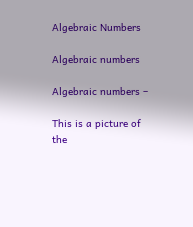Algebraic Numbers

Algebraic numbers

Algebraic numbers –

This is a picture of the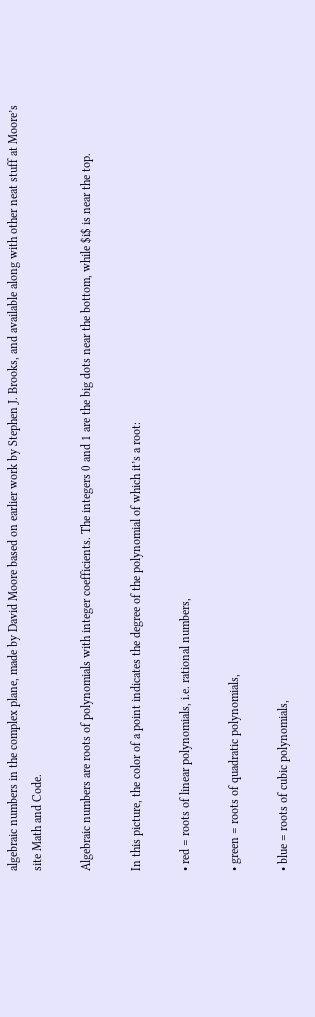algebraic numbers in the complex plane, made by David Moore based on earlier work by Stephen J. Brooks, and available along with other neat stuff at Moore’s site Math and Code.

Algebraic numbers are roots of polynomials with integer coefficients. The integers 0 and 1 are the big dots near the bottom, while $i$ is near the top.

In this picture, the color of a point indicates the degree of the polynomial of which it’s a root:

• red = roots of linear polynomials, i.e. rational numbers,

• green = roots of quadratic polynomials,

• blue = roots of cubic polynomials,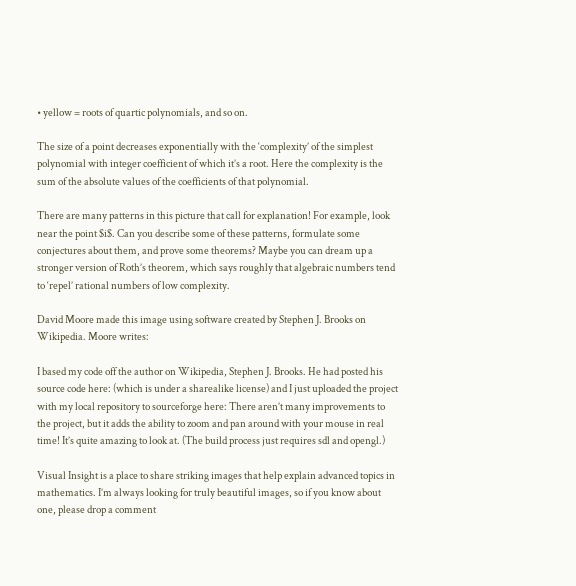• yellow = roots of quartic polynomials, and so on.

The size of a point decreases exponentially with the ‘complexity’ of the simplest polynomial with integer coefficient of which it’s a root. Here the complexity is the sum of the absolute values of the coefficients of that polynomial.

There are many patterns in this picture that call for explanation! For example, look near the point $i$. Can you describe some of these patterns, formulate some conjectures about them, and prove some theorems? Maybe you can dream up a stronger version of Roth’s theorem, which says roughly that algebraic numbers tend to ‘repel’ rational numbers of low complexity.

David Moore made this image using software created by Stephen J. Brooks on Wikipedia. Moore writes:

I based my code off the author on Wikipedia, Stephen J. Brooks. He had posted his source code here: (which is under a sharealike license) and I just uploaded the project with my local repository to sourceforge here: There aren’t many improvements to the project, but it adds the ability to zoom and pan around with your mouse in real time! It’s quite amazing to look at. (The build process just requires sdl and opengl.)

Visual Insight is a place to share striking images that help explain advanced topics in mathematics. I’m always looking for truly beautiful images, so if you know about one, please drop a comment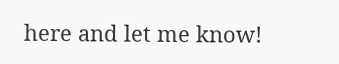here and let me know!